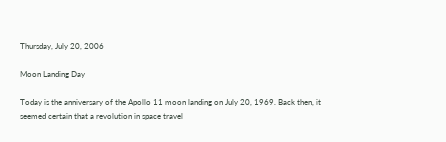Thursday, July 20, 2006

Moon Landing Day

Today is the anniversary of the Apollo 11 moon landing on July 20, 1969. Back then, it seemed certain that a revolution in space travel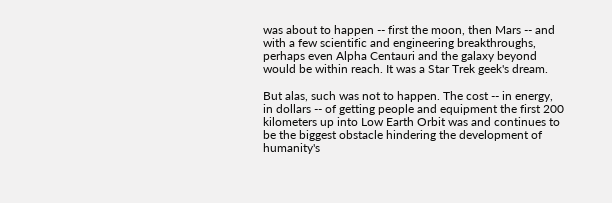was about to happen -- first the moon, then Mars -- and with a few scientific and engineering breakthroughs, perhaps even Alpha Centauri and the galaxy beyond would be within reach. It was a Star Trek geek's dream.

But alas, such was not to happen. The cost -- in energy, in dollars -- of getting people and equipment the first 200 kilometers up into Low Earth Orbit was and continues to be the biggest obstacle hindering the development of humanity's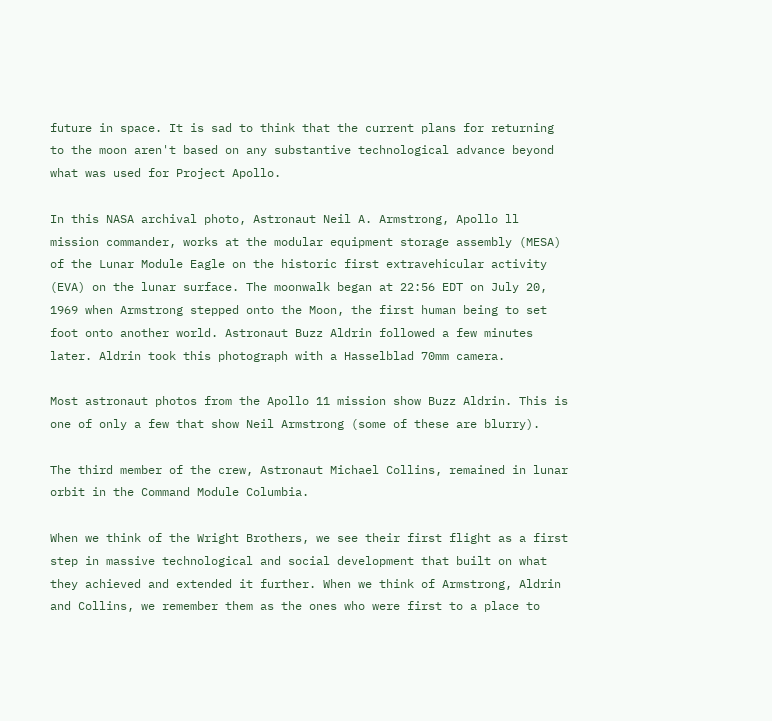future in space. It is sad to think that the current plans for returning to the moon aren't based on any substantive technological advance beyond what was used for Project Apollo.

In this NASA archival photo, Astronaut Neil A. Armstrong, Apollo ll mission commander, works at the modular equipment storage assembly (MESA) of the Lunar Module Eagle on the historic first extravehicular activity (EVA) on the lunar surface. The moonwalk began at 22:56 EDT on July 20, 1969 when Armstrong stepped onto the Moon, the first human being to set foot onto another world. Astronaut Buzz Aldrin followed a few minutes later. Aldrin took this photograph with a Hasselblad 70mm camera.

Most astronaut photos from the Apollo 11 mission show Buzz Aldrin. This is one of only a few that show Neil Armstrong (some of these are blurry).

The third member of the crew, Astronaut Michael Collins, remained in lunar orbit in the Command Module Columbia.

When we think of the Wright Brothers, we see their first flight as a first step in massive technological and social development that built on what they achieved and extended it further. When we think of Armstrong, Aldrin and Collins, we remember them as the ones who were first to a place to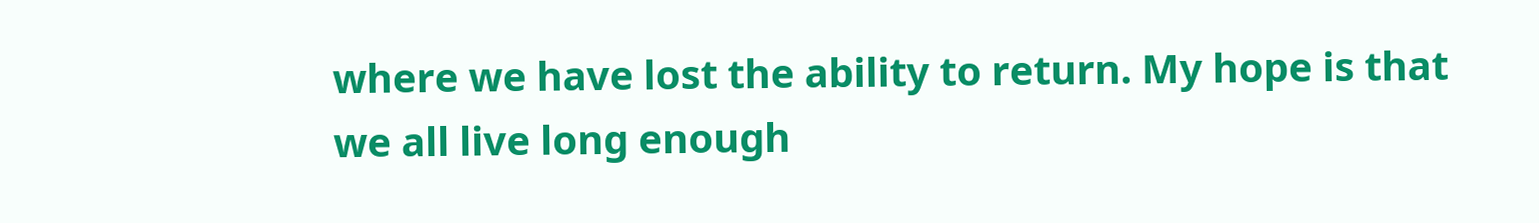where we have lost the ability to return. My hope is that we all live long enough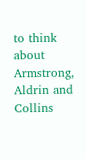to think about Armstrong, Aldrin and Collins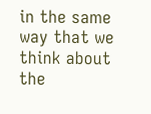in the same way that we think about the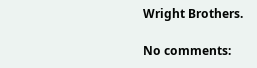Wright Brothers.

No comments: